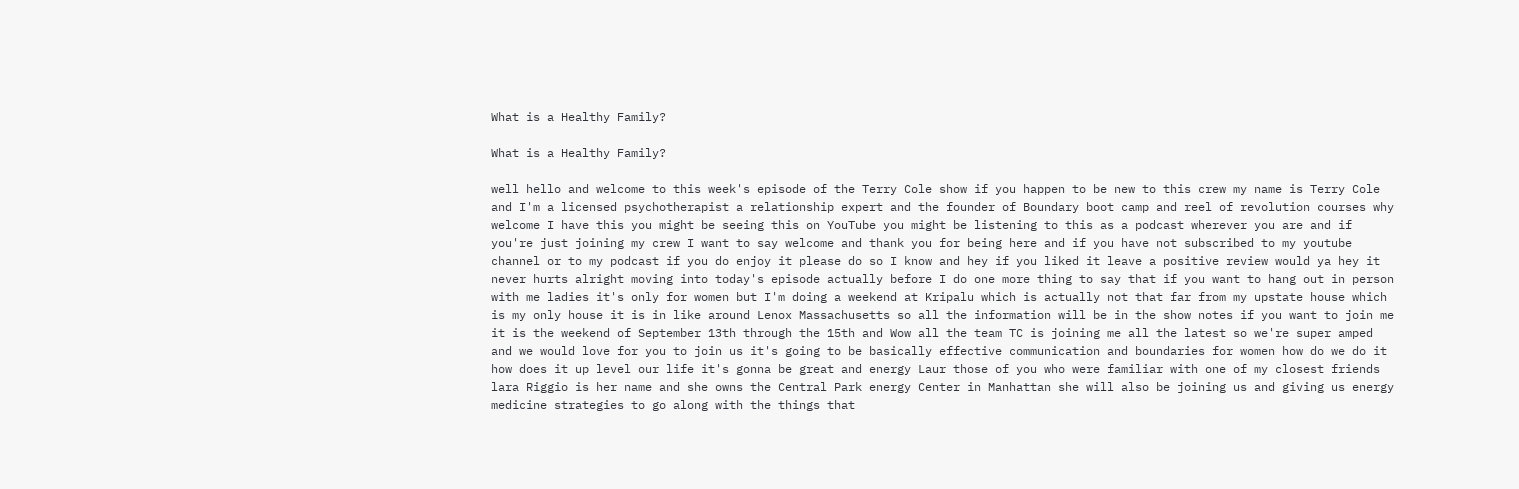What is a Healthy Family?

What is a Healthy Family?

well hello and welcome to this week's episode of the Terry Cole show if you happen to be new to this crew my name is Terry Cole and I'm a licensed psychotherapist a relationship expert and the founder of Boundary boot camp and reel of revolution courses why welcome I have this you might be seeing this on YouTube you might be listening to this as a podcast wherever you are and if you're just joining my crew I want to say welcome and thank you for being here and if you have not subscribed to my youtube channel or to my podcast if you do enjoy it please do so I know and hey if you liked it leave a positive review would ya hey it never hurts alright moving into today's episode actually before I do one more thing to say that if you want to hang out in person with me ladies it's only for women but I'm doing a weekend at Kripalu which is actually not that far from my upstate house which is my only house it is in like around Lenox Massachusetts so all the information will be in the show notes if you want to join me it is the weekend of September 13th through the 15th and Wow all the team TC is joining me all the latest so we're super amped and we would love for you to join us it's going to be basically effective communication and boundaries for women how do we do it how does it up level our life it's gonna be great and energy Laur those of you who were familiar with one of my closest friends lara Riggio is her name and she owns the Central Park energy Center in Manhattan she will also be joining us and giving us energy medicine strategies to go along with the things that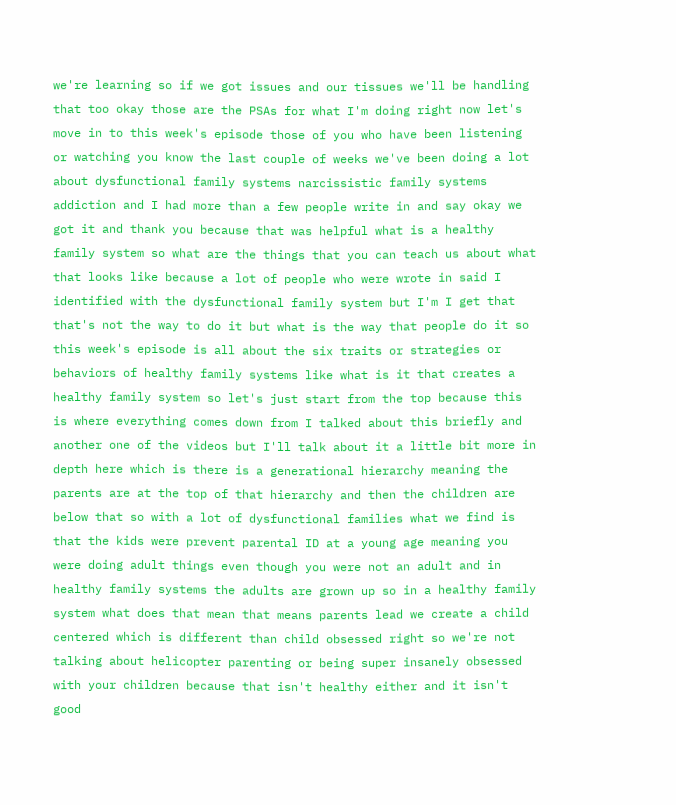we're learning so if we got issues and our tissues we'll be handling that too okay those are the PSAs for what I'm doing right now let's move in to this week's episode those of you who have been listening or watching you know the last couple of weeks we've been doing a lot about dysfunctional family systems narcissistic family systems addiction and I had more than a few people write in and say okay we got it and thank you because that was helpful what is a healthy family system so what are the things that you can teach us about what that looks like because a lot of people who were wrote in said I identified with the dysfunctional family system but I'm I get that that's not the way to do it but what is the way that people do it so this week's episode is all about the six traits or strategies or behaviors of healthy family systems like what is it that creates a healthy family system so let's just start from the top because this is where everything comes down from I talked about this briefly and another one of the videos but I'll talk about it a little bit more in depth here which is there is a generational hierarchy meaning the parents are at the top of that hierarchy and then the children are below that so with a lot of dysfunctional families what we find is that the kids were prevent parental ID at a young age meaning you were doing adult things even though you were not an adult and in healthy family systems the adults are grown up so in a healthy family system what does that mean that means parents lead we create a child centered which is different than child obsessed right so we're not talking about helicopter parenting or being super insanely obsessed with your children because that isn't healthy either and it isn't good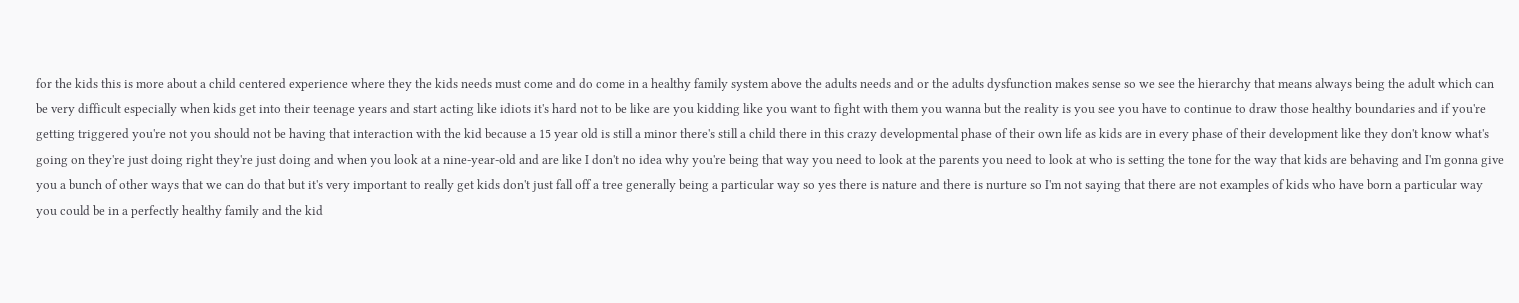for the kids this is more about a child centered experience where they the kids needs must come and do come in a healthy family system above the adults needs and or the adults dysfunction makes sense so we see the hierarchy that means always being the adult which can be very difficult especially when kids get into their teenage years and start acting like idiots it's hard not to be like are you kidding like you want to fight with them you wanna but the reality is you see you have to continue to draw those healthy boundaries and if you're getting triggered you're not you should not be having that interaction with the kid because a 15 year old is still a minor there's still a child there in this crazy developmental phase of their own life as kids are in every phase of their development like they don't know what's going on they're just doing right they're just doing and when you look at a nine-year-old and are like I don't no idea why you're being that way you need to look at the parents you need to look at who is setting the tone for the way that kids are behaving and I'm gonna give you a bunch of other ways that we can do that but it's very important to really get kids don't just fall off a tree generally being a particular way so yes there is nature and there is nurture so I'm not saying that there are not examples of kids who have born a particular way you could be in a perfectly healthy family and the kid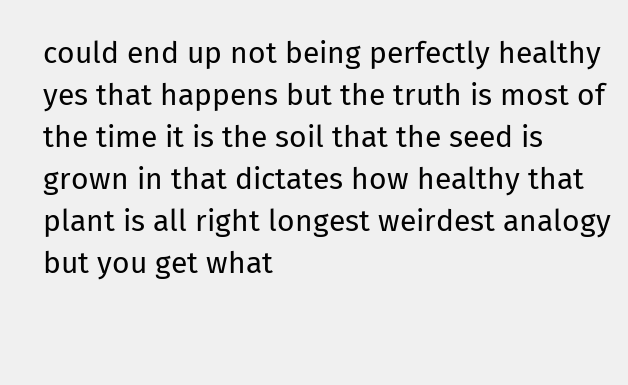could end up not being perfectly healthy yes that happens but the truth is most of the time it is the soil that the seed is grown in that dictates how healthy that plant is all right longest weirdest analogy but you get what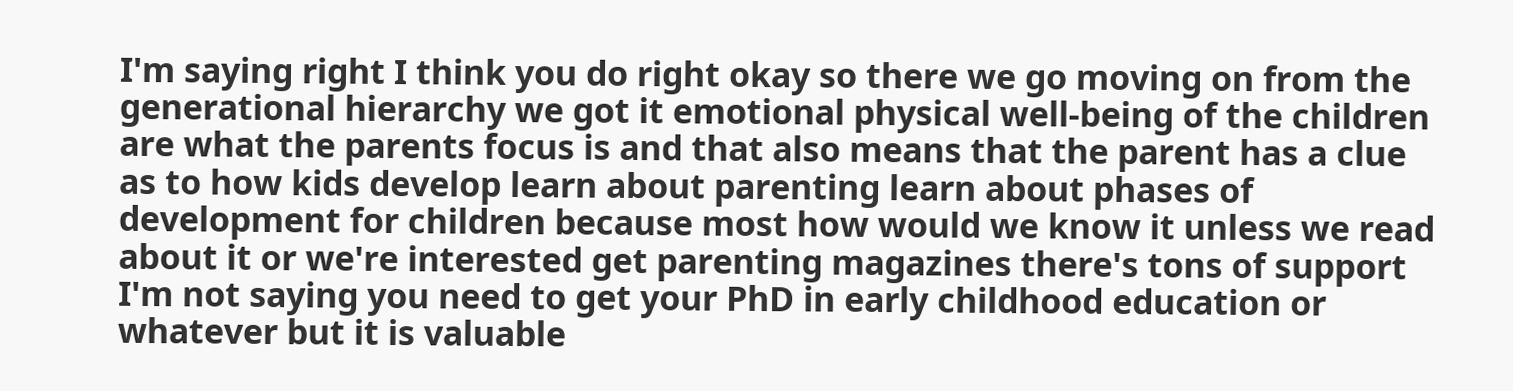I'm saying right I think you do right okay so there we go moving on from the generational hierarchy we got it emotional physical well-being of the children are what the parents focus is and that also means that the parent has a clue as to how kids develop learn about parenting learn about phases of development for children because most how would we know it unless we read about it or we're interested get parenting magazines there's tons of support I'm not saying you need to get your PhD in early childhood education or whatever but it is valuable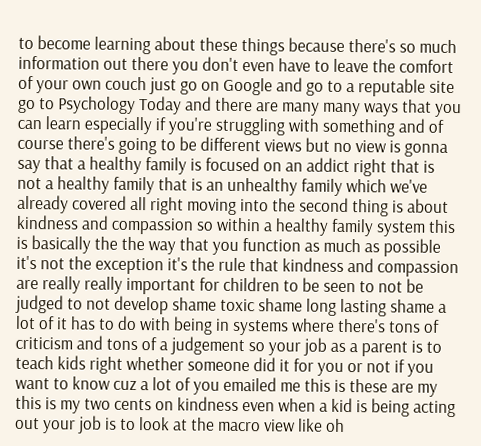to become learning about these things because there's so much information out there you don't even have to leave the comfort of your own couch just go on Google and go to a reputable site go to Psychology Today and there are many many ways that you can learn especially if you're struggling with something and of course there's going to be different views but no view is gonna say that a healthy family is focused on an addict right that is not a healthy family that is an unhealthy family which we've already covered all right moving into the second thing is about kindness and compassion so within a healthy family system this is basically the the way that you function as much as possible it's not the exception it's the rule that kindness and compassion are really really important for children to be seen to not be judged to not develop shame toxic shame long lasting shame a lot of it has to do with being in systems where there's tons of criticism and tons of a judgement so your job as a parent is to teach kids right whether someone did it for you or not if you want to know cuz a lot of you emailed me this is these are my this is my two cents on kindness even when a kid is being acting out your job is to look at the macro view like oh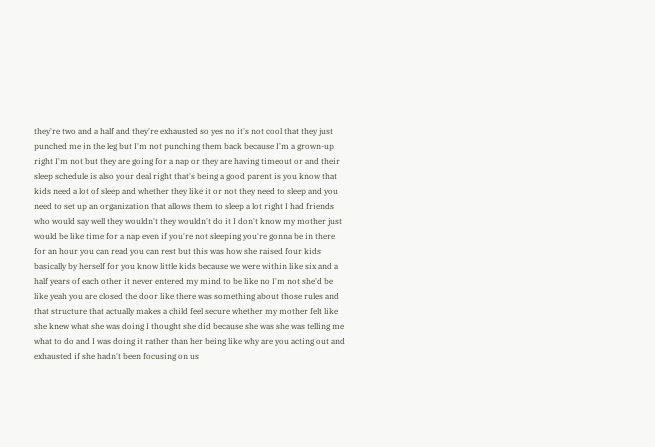they're two and a half and they're exhausted so yes no it's not cool that they just punched me in the leg but I'm not punching them back because I'm a grown-up right I'm not but they are going for a nap or they are having timeout or and their sleep schedule is also your deal right that's being a good parent is you know that kids need a lot of sleep and whether they like it or not they need to sleep and you need to set up an organization that allows them to sleep a lot right I had friends who would say well they wouldn't they wouldn't do it I don't know my mother just would be like time for a nap even if you're not sleeping you're gonna be in there for an hour you can read you can rest but this was how she raised four kids basically by herself for you know little kids because we were within like six and a half years of each other it never entered my mind to be like no I'm not she'd be like yeah you are closed the door like there was something about those rules and that structure that actually makes a child feel secure whether my mother felt like she knew what she was doing I thought she did because she was she was telling me what to do and I was doing it rather than her being like why are you acting out and exhausted if she hadn't been focusing on us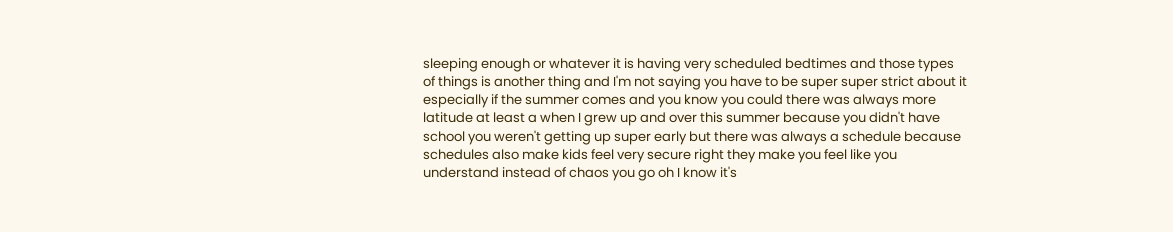sleeping enough or whatever it is having very scheduled bedtimes and those types of things is another thing and I'm not saying you have to be super super strict about it especially if the summer comes and you know you could there was always more latitude at least a when I grew up and over this summer because you didn't have school you weren't getting up super early but there was always a schedule because schedules also make kids feel very secure right they make you feel like you understand instead of chaos you go oh I know it's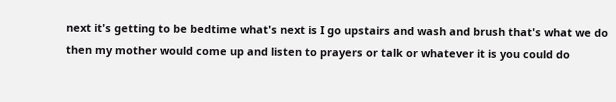next it's getting to be bedtime what's next is I go upstairs and wash and brush that's what we do then my mother would come up and listen to prayers or talk or whatever it is you could do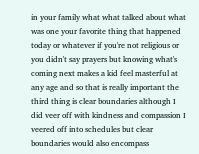in your family what what talked about what was one your favorite thing that happened today or whatever if you're not religious or you didn't say prayers but knowing what's coming next makes a kid feel masterful at any age and so that is really important the third thing is clear boundaries although I did veer off with kindness and compassion I veered off into schedules but clear boundaries would also encompass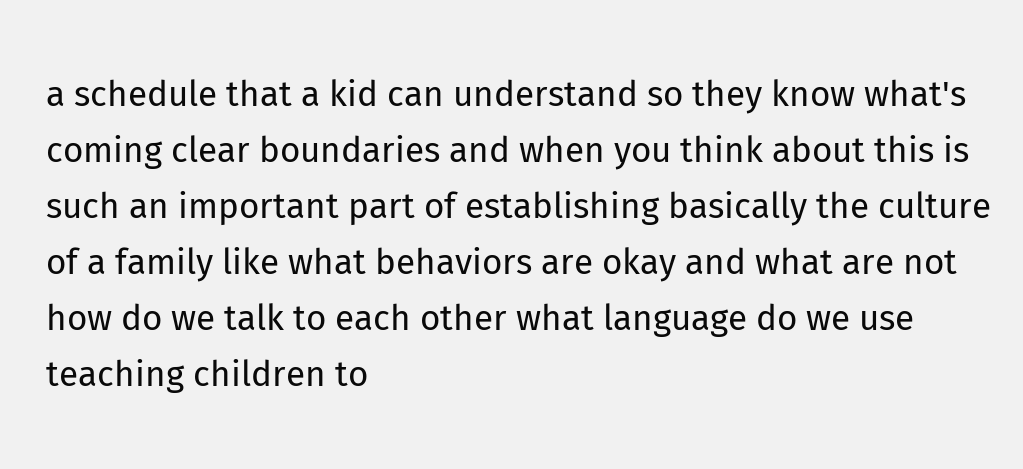a schedule that a kid can understand so they know what's coming clear boundaries and when you think about this is such an important part of establishing basically the culture of a family like what behaviors are okay and what are not how do we talk to each other what language do we use teaching children to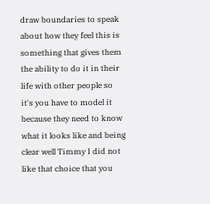draw boundaries to speak about how they feel this is something that gives them the ability to do it in their life with other people so it's you have to model it because they need to know what it looks like and being clear well Timmy I did not like that choice that you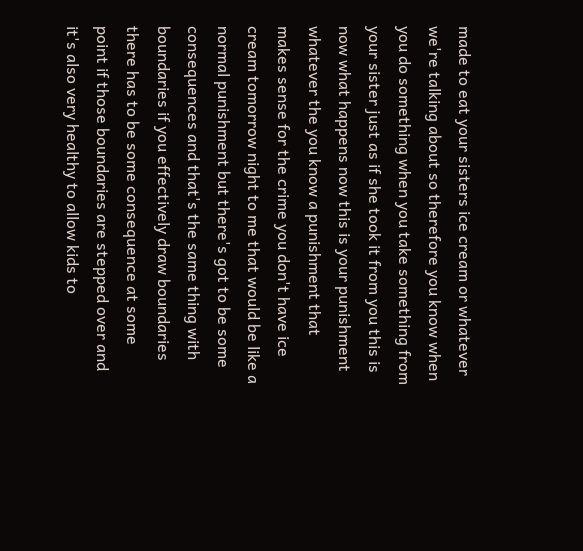made to eat your sisters ice cream or whatever we're talking about so therefore you know when you do something when you take something from your sister just as if she took it from you this is now what happens now this is your punishment whatever the you know a punishment that makes sense for the crime you don't have ice cream tomorrow night to me that would be like a normal punishment but there's got to be some consequences and that's the same thing with boundaries if you effectively draw boundaries there has to be some consequence at some point if those boundaries are stepped over and it's also very healthy to allow kids to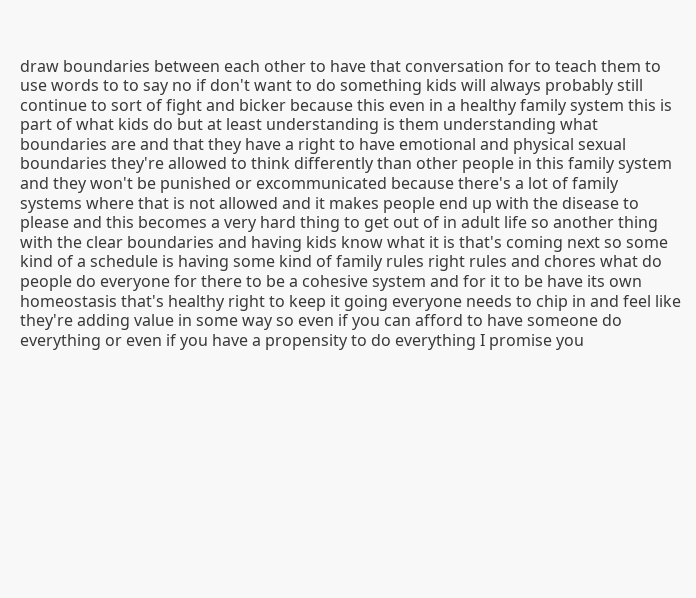draw boundaries between each other to have that conversation for to teach them to use words to to say no if don't want to do something kids will always probably still continue to sort of fight and bicker because this even in a healthy family system this is part of what kids do but at least understanding is them understanding what boundaries are and that they have a right to have emotional and physical sexual boundaries they're allowed to think differently than other people in this family system and they won't be punished or excommunicated because there's a lot of family systems where that is not allowed and it makes people end up with the disease to please and this becomes a very hard thing to get out of in adult life so another thing with the clear boundaries and having kids know what it is that's coming next so some kind of a schedule is having some kind of family rules right rules and chores what do people do everyone for there to be a cohesive system and for it to be have its own homeostasis that's healthy right to keep it going everyone needs to chip in and feel like they're adding value in some way so even if you can afford to have someone do everything or even if you have a propensity to do everything I promise you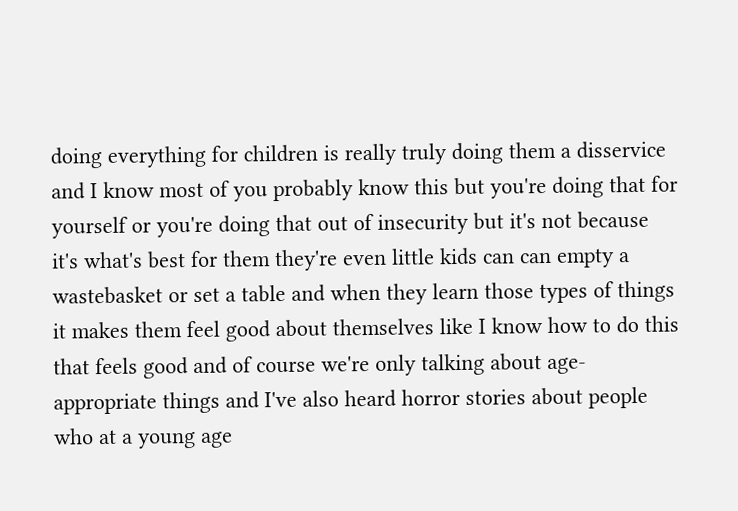doing everything for children is really truly doing them a disservice and I know most of you probably know this but you're doing that for yourself or you're doing that out of insecurity but it's not because it's what's best for them they're even little kids can can empty a wastebasket or set a table and when they learn those types of things it makes them feel good about themselves like I know how to do this that feels good and of course we're only talking about age-appropriate things and I've also heard horror stories about people who at a young age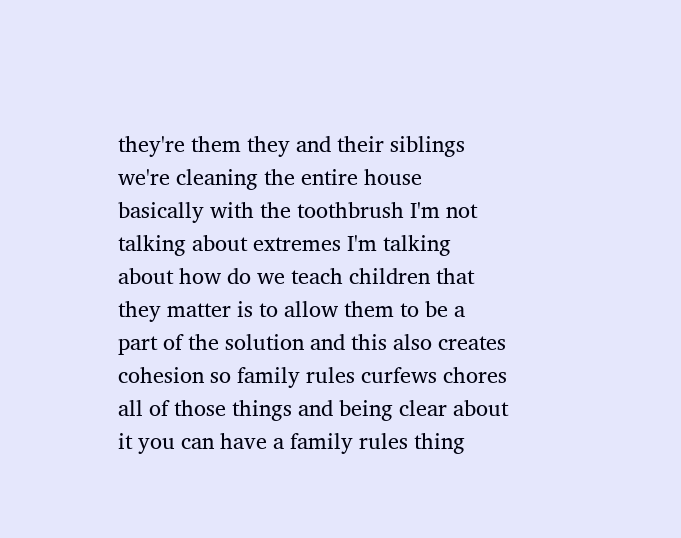they're them they and their siblings we're cleaning the entire house basically with the toothbrush I'm not talking about extremes I'm talking about how do we teach children that they matter is to allow them to be a part of the solution and this also creates cohesion so family rules curfews chores all of those things and being clear about it you can have a family rules thing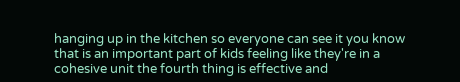hanging up in the kitchen so everyone can see it you know that is an important part of kids feeling like they're in a cohesive unit the fourth thing is effective and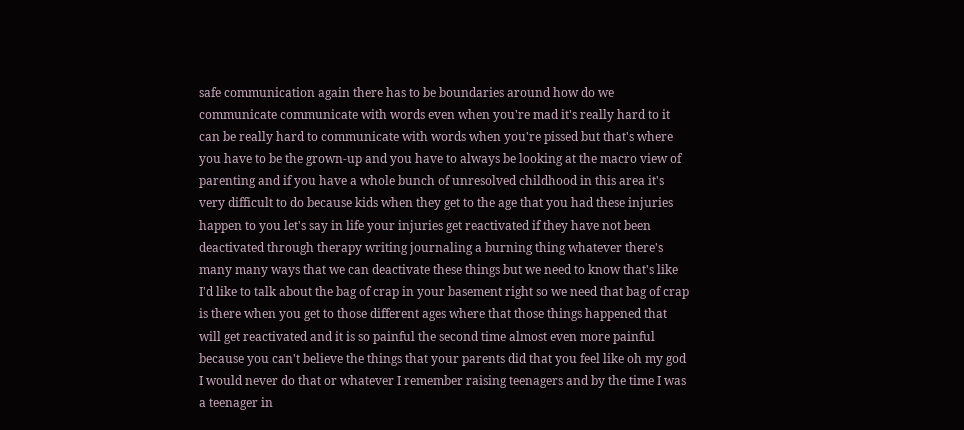safe communication again there has to be boundaries around how do we communicate communicate with words even when you're mad it's really hard to it can be really hard to communicate with words when you're pissed but that's where you have to be the grown-up and you have to always be looking at the macro view of parenting and if you have a whole bunch of unresolved childhood in this area it's very difficult to do because kids when they get to the age that you had these injuries happen to you let's say in life your injuries get reactivated if they have not been deactivated through therapy writing journaling a burning thing whatever there's many many ways that we can deactivate these things but we need to know that's like I'd like to talk about the bag of crap in your basement right so we need that bag of crap is there when you get to those different ages where that those things happened that will get reactivated and it is so painful the second time almost even more painful because you can't believe the things that your parents did that you feel like oh my god I would never do that or whatever I remember raising teenagers and by the time I was a teenager in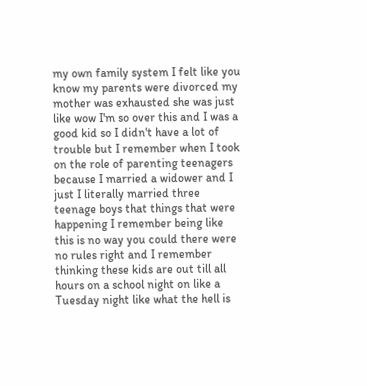my own family system I felt like you know my parents were divorced my mother was exhausted she was just like wow I'm so over this and I was a good kid so I didn't have a lot of trouble but I remember when I took on the role of parenting teenagers because I married a widower and I just I literally married three teenage boys that things that were happening I remember being like this is no way you could there were no rules right and I remember thinking these kids are out till all hours on a school night on like a Tuesday night like what the hell is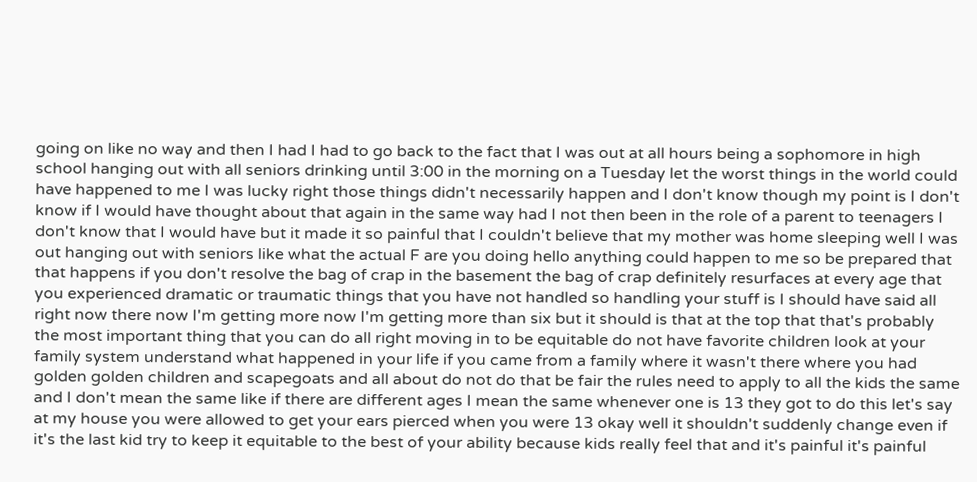going on like no way and then I had I had to go back to the fact that I was out at all hours being a sophomore in high school hanging out with all seniors drinking until 3:00 in the morning on a Tuesday let the worst things in the world could have happened to me I was lucky right those things didn't necessarily happen and I don't know though my point is I don't know if I would have thought about that again in the same way had I not then been in the role of a parent to teenagers I don't know that I would have but it made it so painful that I couldn't believe that my mother was home sleeping well I was out hanging out with seniors like what the actual F are you doing hello anything could happen to me so be prepared that that happens if you don't resolve the bag of crap in the basement the bag of crap definitely resurfaces at every age that you experienced dramatic or traumatic things that you have not handled so handling your stuff is I should have said all right now there now I'm getting more now I'm getting more than six but it should is that at the top that that's probably the most important thing that you can do all right moving in to be equitable do not have favorite children look at your family system understand what happened in your life if you came from a family where it wasn't there where you had golden golden children and scapegoats and all about do not do that be fair the rules need to apply to all the kids the same and I don't mean the same like if there are different ages I mean the same whenever one is 13 they got to do this let's say at my house you were allowed to get your ears pierced when you were 13 okay well it shouldn't suddenly change even if it's the last kid try to keep it equitable to the best of your ability because kids really feel that and it's painful it's painful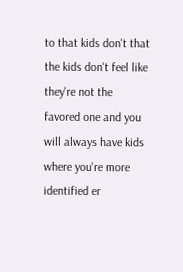to that kids don't that the kids don't feel like they're not the favored one and you will always have kids where you're more identified er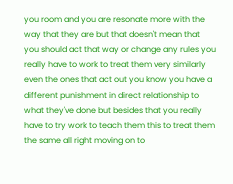you room and you are resonate more with the way that they are but that doesn't mean that you should act that way or change any rules you really have to work to treat them very similarly even the ones that act out you know you have a different punishment in direct relationship to what they've done but besides that you really have to try work to teach them this to treat them the same all right moving on to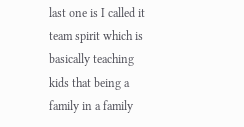last one is I called it team spirit which is basically teaching kids that being a family in a family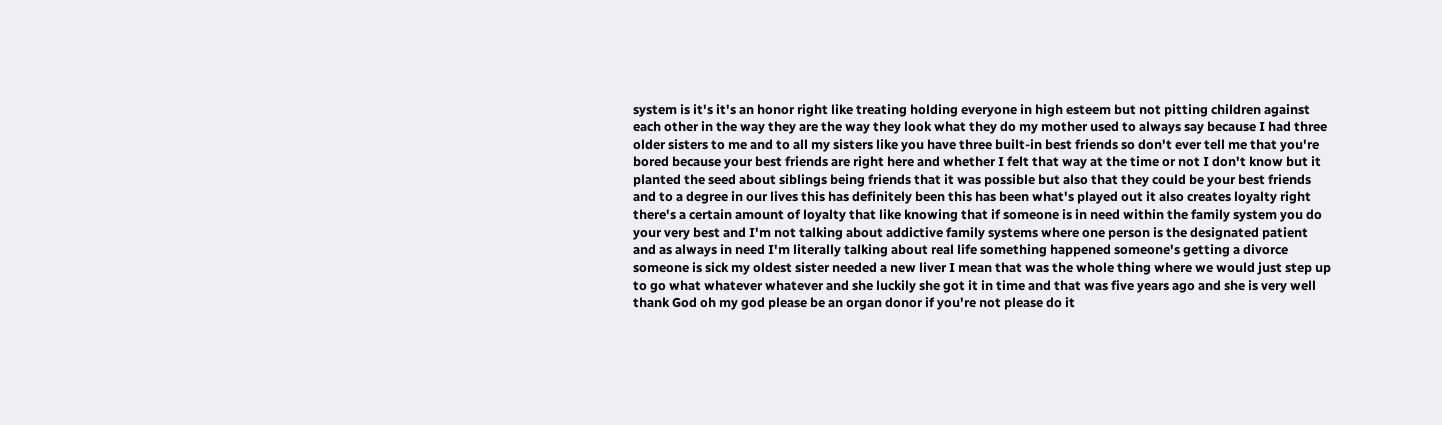system is it's it's an honor right like treating holding everyone in high esteem but not pitting children against each other in the way they are the way they look what they do my mother used to always say because I had three older sisters to me and to all my sisters like you have three built-in best friends so don't ever tell me that you're bored because your best friends are right here and whether I felt that way at the time or not I don't know but it planted the seed about siblings being friends that it was possible but also that they could be your best friends and to a degree in our lives this has definitely been this has been what's played out it also creates loyalty right there's a certain amount of loyalty that like knowing that if someone is in need within the family system you do your very best and I'm not talking about addictive family systems where one person is the designated patient and as always in need I'm literally talking about real life something happened someone's getting a divorce someone is sick my oldest sister needed a new liver I mean that was the whole thing where we would just step up to go what whatever whatever and she luckily she got it in time and that was five years ago and she is very well thank God oh my god please be an organ donor if you're not please do it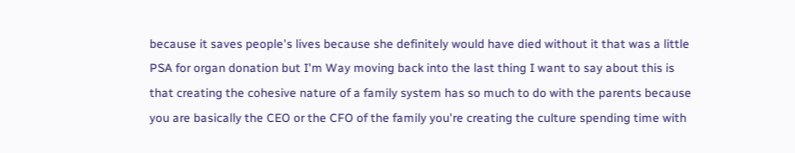because it saves people's lives because she definitely would have died without it that was a little PSA for organ donation but I'm Way moving back into the last thing I want to say about this is that creating the cohesive nature of a family system has so much to do with the parents because you are basically the CEO or the CFO of the family you're creating the culture spending time with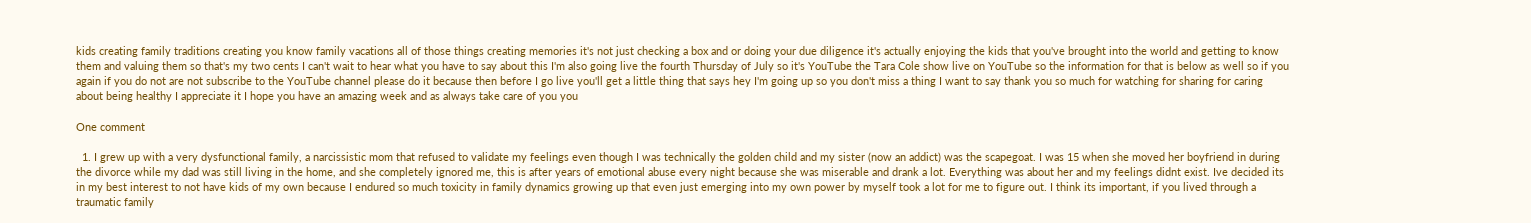kids creating family traditions creating you know family vacations all of those things creating memories it's not just checking a box and or doing your due diligence it's actually enjoying the kids that you've brought into the world and getting to know them and valuing them so that's my two cents I can't wait to hear what you have to say about this I'm also going live the fourth Thursday of July so it's YouTube the Tara Cole show live on YouTube so the information for that is below as well so if you again if you do not are not subscribe to the YouTube channel please do it because then before I go live you'll get a little thing that says hey I'm going up so you don't miss a thing I want to say thank you so much for watching for sharing for caring about being healthy I appreciate it I hope you have an amazing week and as always take care of you you

One comment

  1. I grew up with a very dysfunctional family, a narcissistic mom that refused to validate my feelings even though I was technically the golden child and my sister (now an addict) was the scapegoat. I was 15 when she moved her boyfriend in during the divorce while my dad was still living in the home, and she completely ignored me, this is after years of emotional abuse every night because she was miserable and drank a lot. Everything was about her and my feelings didnt exist. Ive decided its in my best interest to not have kids of my own because I endured so much toxicity in family dynamics growing up that even just emerging into my own power by myself took a lot for me to figure out. I think its important, if you lived through a traumatic family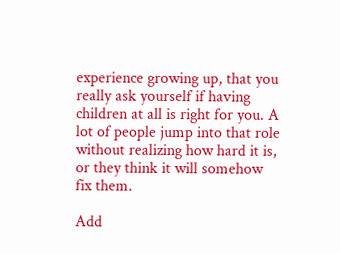experience growing up, that you really ask yourself if having children at all is right for you. A lot of people jump into that role without realizing how hard it is, or they think it will somehow fix them.

Add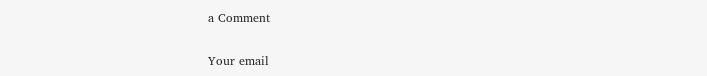a Comment

Your email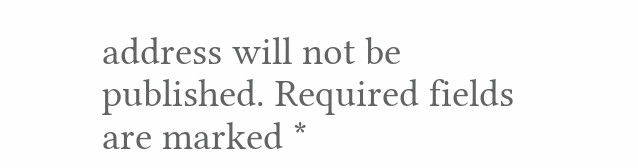address will not be published. Required fields are marked *